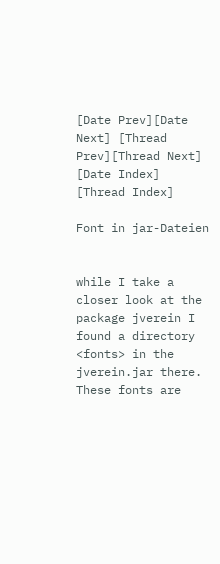[Date Prev][Date Next] [Thread Prev][Thread Next] [Date Index] [Thread Index]

Font in jar-Dateien


while I take a closer look at the package jverein I found a directory
<fonts> in the jverein.jar there. These fonts are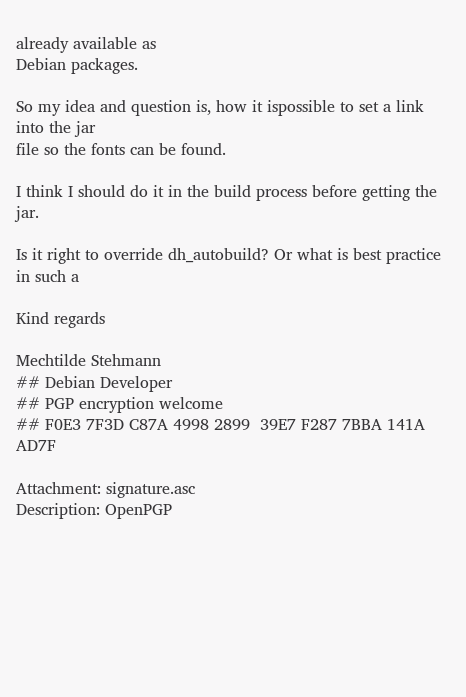already available as
Debian packages.

So my idea and question is, how it ispossible to set a link into the jar
file so the fonts can be found.

I think I should do it in the build process before getting the jar.

Is it right to override dh_autobuild? Or what is best practice in such a

Kind regards

Mechtilde Stehmann
## Debian Developer
## PGP encryption welcome
## F0E3 7F3D C87A 4998 2899  39E7 F287 7BBA 141A AD7F

Attachment: signature.asc
Description: OpenPGP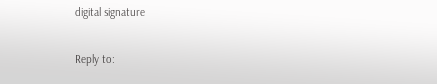digital signature

Reply to: